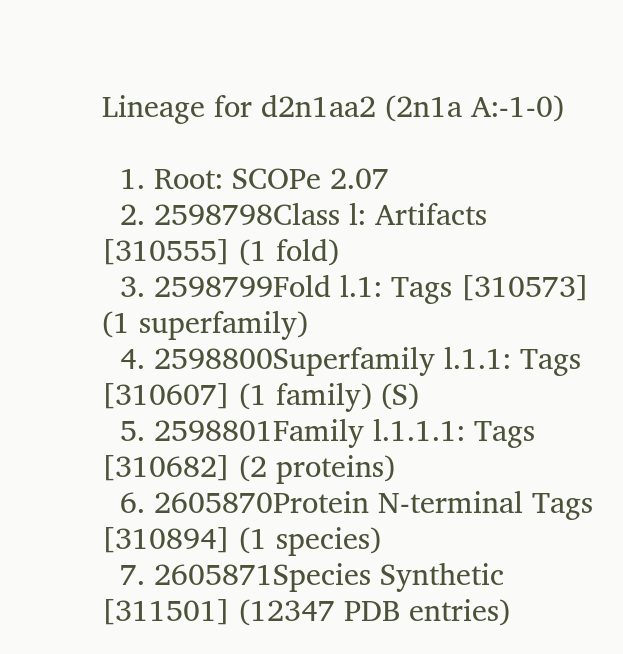Lineage for d2n1aa2 (2n1a A:-1-0)

  1. Root: SCOPe 2.07
  2. 2598798Class l: Artifacts [310555] (1 fold)
  3. 2598799Fold l.1: Tags [310573] (1 superfamily)
  4. 2598800Superfamily l.1.1: Tags [310607] (1 family) (S)
  5. 2598801Family l.1.1.1: Tags [310682] (2 proteins)
  6. 2605870Protein N-terminal Tags [310894] (1 species)
  7. 2605871Species Synthetic [311501] (12347 PDB entries)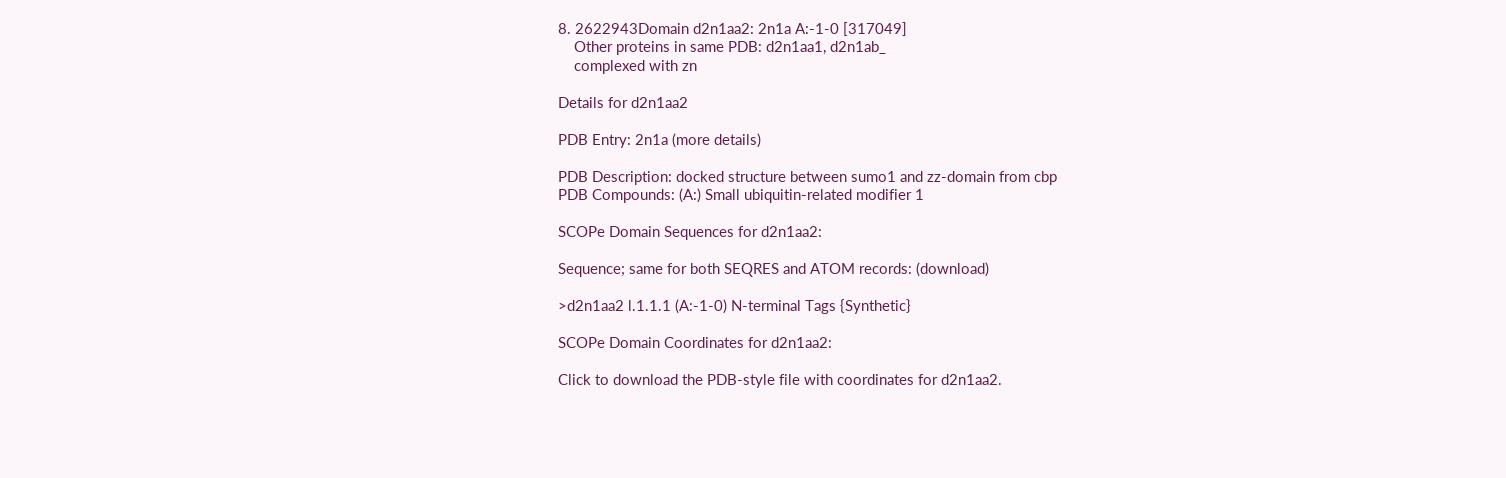8. 2622943Domain d2n1aa2: 2n1a A:-1-0 [317049]
    Other proteins in same PDB: d2n1aa1, d2n1ab_
    complexed with zn

Details for d2n1aa2

PDB Entry: 2n1a (more details)

PDB Description: docked structure between sumo1 and zz-domain from cbp
PDB Compounds: (A:) Small ubiquitin-related modifier 1

SCOPe Domain Sequences for d2n1aa2:

Sequence; same for both SEQRES and ATOM records: (download)

>d2n1aa2 l.1.1.1 (A:-1-0) N-terminal Tags {Synthetic}

SCOPe Domain Coordinates for d2n1aa2:

Click to download the PDB-style file with coordinates for d2n1aa2.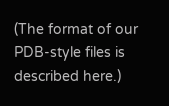(The format of our PDB-style files is described here.)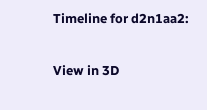Timeline for d2n1aa2:

View in 3D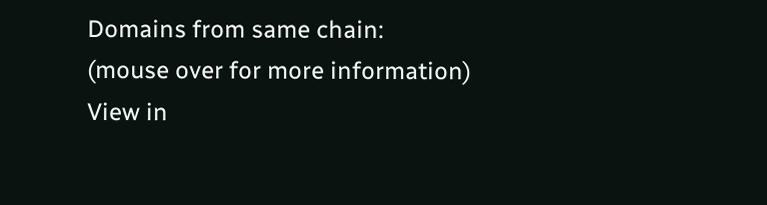Domains from same chain:
(mouse over for more information)
View in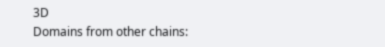3D
Domains from other chains: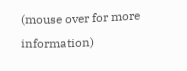(mouse over for more information)